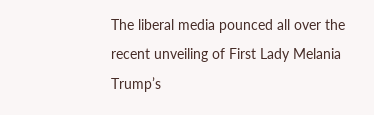The liberal media pounced all over the recent unveiling of First Lady Melania Trump’s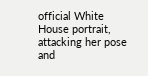official White House portrait, attacking her pose and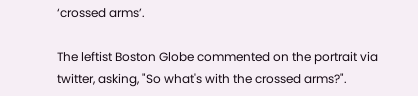‘crossed arms’.

The leftist Boston Globe commented on the portrait via twitter, asking, "So what's with the crossed arms?".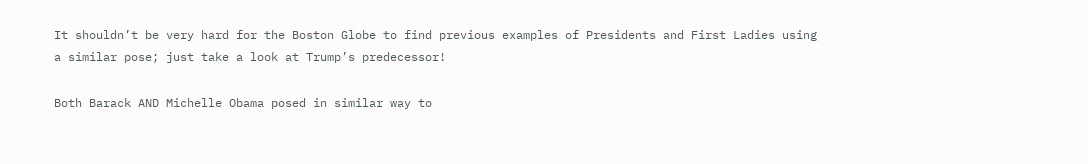It shouldn’t be very hard for the Boston Globe to find previous examples of Presidents and First Ladies using a similar pose; just take a look at Trump’s predecessor!

Both Barack AND Michelle Obama posed in similar way to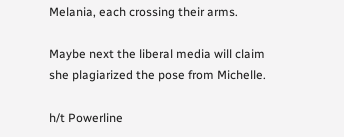Melania, each crossing their arms.

Maybe next the liberal media will claim she plagiarized the pose from Michelle.

h/t Powerline